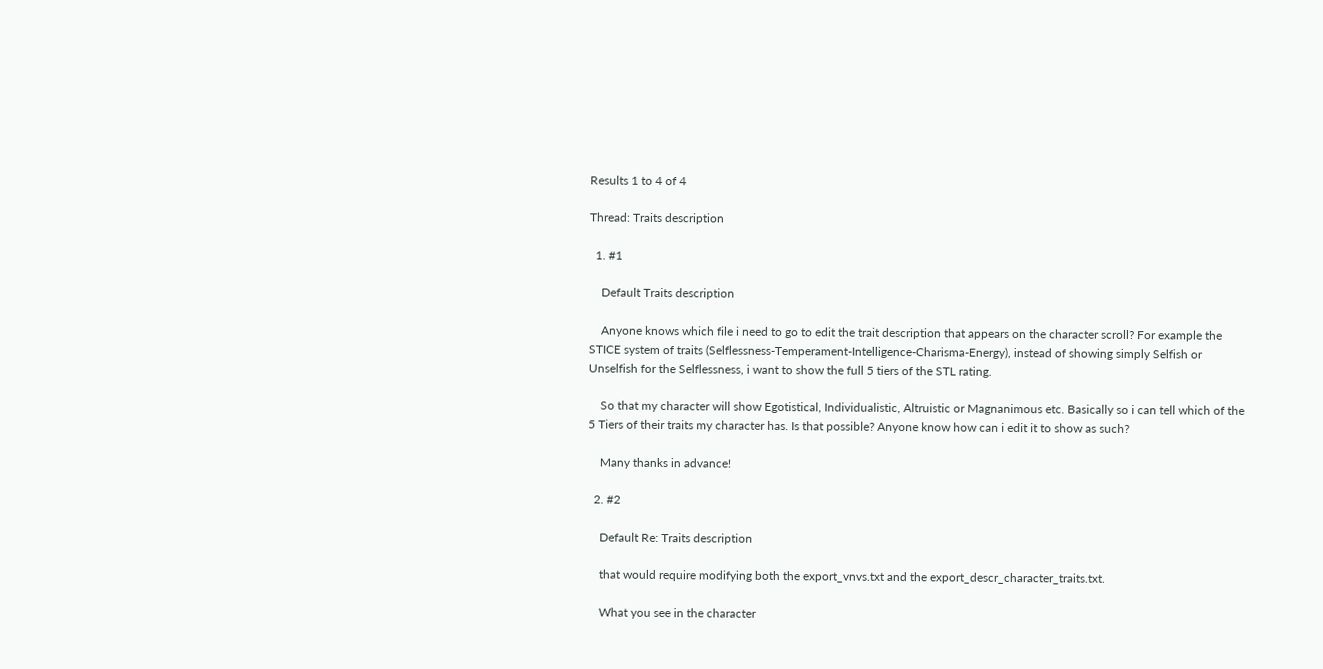Results 1 to 4 of 4

Thread: Traits description

  1. #1

    Default Traits description

    Anyone knows which file i need to go to edit the trait description that appears on the character scroll? For example the STICE system of traits (Selflessness-Temperament-Intelligence-Charisma-Energy), instead of showing simply Selfish or Unselfish for the Selflessness, i want to show the full 5 tiers of the STL rating.

    So that my character will show Egotistical, Individualistic, Altruistic or Magnanimous etc. Basically so i can tell which of the 5 Tiers of their traits my character has. Is that possible? Anyone know how can i edit it to show as such?

    Many thanks in advance!

  2. #2

    Default Re: Traits description

    that would require modifying both the export_vnvs.txt and the export_descr_character_traits.txt.

    What you see in the character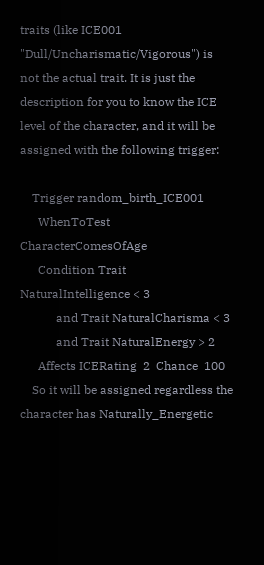traits (like ICE001 "Dull/Uncharismatic/Vigorous") is not the actual trait. It is just the description for you to know the ICE level of the character, and it will be assigned with the following trigger:

    Trigger random_birth_ICE001
      WhenToTest CharacterComesOfAge
      Condition Trait NaturalIntelligence < 3
            and Trait NaturalCharisma < 3
            and Trait NaturalEnergy > 2
      Affects ICERating  2  Chance  100
    So it will be assigned regardless the character has Naturally_Energetic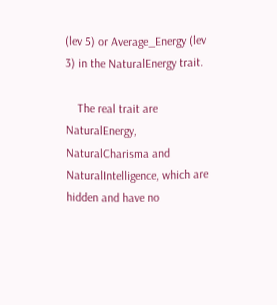(lev 5) or Average_Energy (lev 3) in the NaturalEnergy trait.

    The real trait are NaturalEnergy, NaturalCharisma and NaturalIntelligence, which are hidden and have no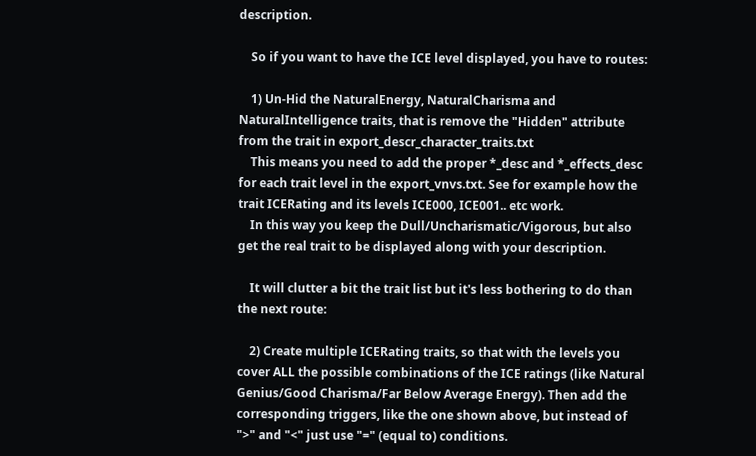description.

    So if you want to have the ICE level displayed, you have to routes:

    1) Un-Hid the NaturalEnergy, NaturalCharisma and NaturalIntelligence traits, that is remove the "Hidden" attribute from the trait in export_descr_character_traits.txt
    This means you need to add the proper *_desc and *_effects_desc for each trait level in the export_vnvs.txt. See for example how the trait ICERating and its levels ICE000, ICE001.. etc work.
    In this way you keep the Dull/Uncharismatic/Vigorous, but also get the real trait to be displayed along with your description.

    It will clutter a bit the trait list but it's less bothering to do than the next route:

    2) Create multiple ICERating traits, so that with the levels you cover ALL the possible combinations of the ICE ratings (like Natural Genius/Good Charisma/Far Below Average Energy). Then add the corresponding triggers, like the one shown above, but instead of ">" and "<" just use "=" (equal to) conditions.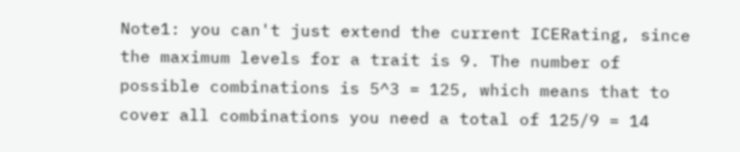Note1: you can't just extend the current ICERating, since the maximum levels for a trait is 9. The number of possible combinations is 5^3 = 125, which means that to cover all combinations you need a total of 125/9 = 14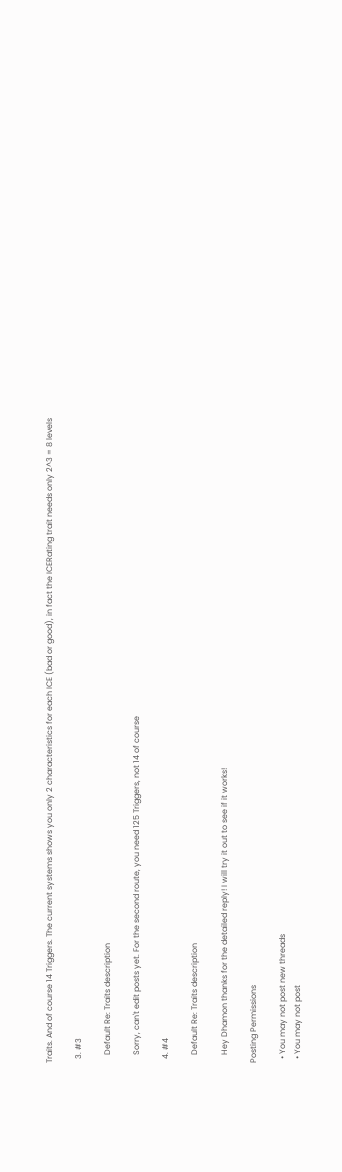Traits. And of course 14 Triggers. The current systems shows you only 2 characteristics for each ICE (bad or good), in fact the ICERating trait needs only 2^3 = 8 levels

  3. #3

    Default Re: Traits description

    Sorry, can't edit posts yet. For the second route, you need 125 Triggers, not 14 of course

  4. #4

    Default Re: Traits description

    Hey Dhamon thanks for the detailed reply! I will try it out to see if it works!

Posting Permissions

  • You may not post new threads
  • You may not post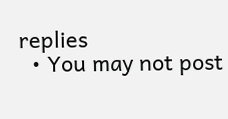replies
  • You may not post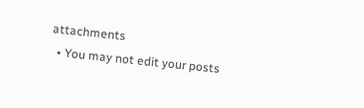attachments
  • You may not edit your posts